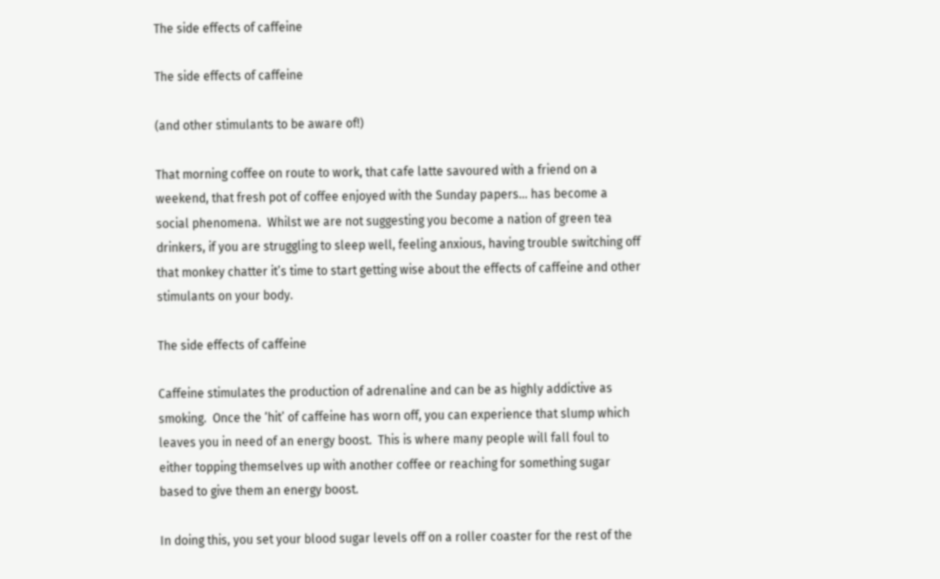The side effects of caffeine

The side effects of caffeine

(and other stimulants to be aware of!)

That morning coffee on route to work, that cafe latte savoured with a friend on a weekend, that fresh pot of coffee enjoyed with the Sunday papers… has become a social phenomena.  Whilst we are not suggesting you become a nation of green tea drinkers, if you are struggling to sleep well, feeling anxious, having trouble switching off that monkey chatter it’s time to start getting wise about the effects of caffeine and other stimulants on your body.

The side effects of caffeine

Caffeine stimulates the production of adrenaline and can be as highly addictive as smoking.  Once the ‘hit’ of caffeine has worn off, you can experience that slump which leaves you in need of an energy boost.  This is where many people will fall foul to either topping themselves up with another coffee or reaching for something sugar based to give them an energy boost.

In doing this, you set your blood sugar levels off on a roller coaster for the rest of the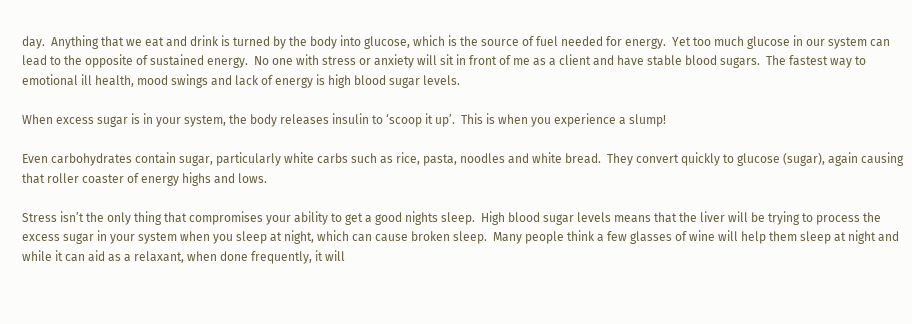day.  Anything that we eat and drink is turned by the body into glucose, which is the source of fuel needed for energy.  Yet too much glucose in our system can lead to the opposite of sustained energy.  No one with stress or anxiety will sit in front of me as a client and have stable blood sugars.  The fastest way to emotional ill health, mood swings and lack of energy is high blood sugar levels.

When excess sugar is in your system, the body releases insulin to ‘scoop it up’.  This is when you experience a slump!

Even carbohydrates contain sugar, particularly white carbs such as rice, pasta, noodles and white bread.  They convert quickly to glucose (sugar), again causing that roller coaster of energy highs and lows.

Stress isn’t the only thing that compromises your ability to get a good nights sleep.  High blood sugar levels means that the liver will be trying to process the excess sugar in your system when you sleep at night, which can cause broken sleep.  Many people think a few glasses of wine will help them sleep at night and while it can aid as a relaxant, when done frequently, it will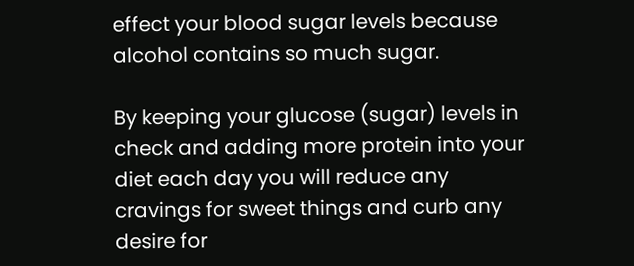effect your blood sugar levels because alcohol contains so much sugar.

By keeping your glucose (sugar) levels in check and adding more protein into your diet each day you will reduce any cravings for sweet things and curb any desire for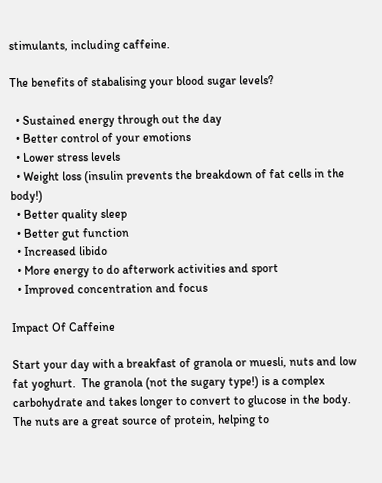stimulants, including caffeine.

The benefits of stabalising your blood sugar levels?

  • Sustained energy through out the day
  • Better control of your emotions
  • Lower stress levels
  • Weight loss (insulin prevents the breakdown of fat cells in the body!)
  • Better quality sleep
  • Better gut function
  • Increased libido
  • More energy to do afterwork activities and sport
  • Improved concentration and focus

Impact Of Caffeine

Start your day with a breakfast of granola or muesli, nuts and low fat yoghurt.  The granola (not the sugary type!) is a complex carbohydrate and takes longer to convert to glucose in the body.  The nuts are a great source of protein, helping to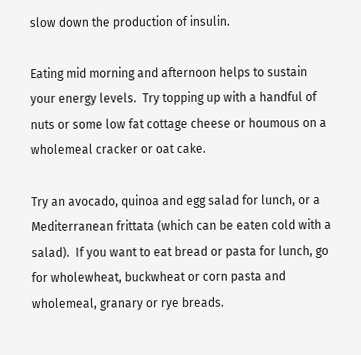slow down the production of insulin.

Eating mid morning and afternoon helps to sustain your energy levels.  Try topping up with a handful of nuts or some low fat cottage cheese or houmous on a wholemeal cracker or oat cake.

Try an avocado, quinoa and egg salad for lunch, or a Mediterranean frittata (which can be eaten cold with a salad).  If you want to eat bread or pasta for lunch, go for wholewheat, buckwheat or corn pasta and wholemeal, granary or rye breads.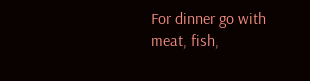For dinner go with meat, fish,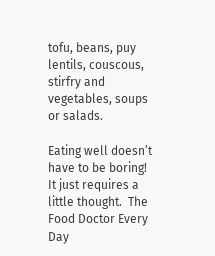tofu, beans, puy lentils, couscous, stirfry and vegetables, soups or salads.

Eating well doesn’t have to be boring!  It just requires a little thought.  The Food Doctor Every Day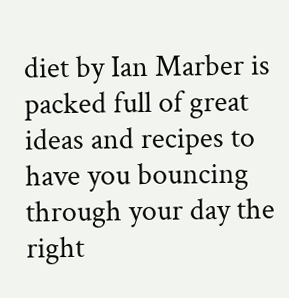diet by Ian Marber is packed full of great ideas and recipes to have you bouncing through your day the right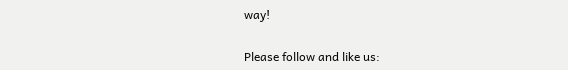way!


Please follow and like us: